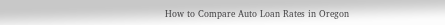How to Compare Auto Loan Rates in Oregon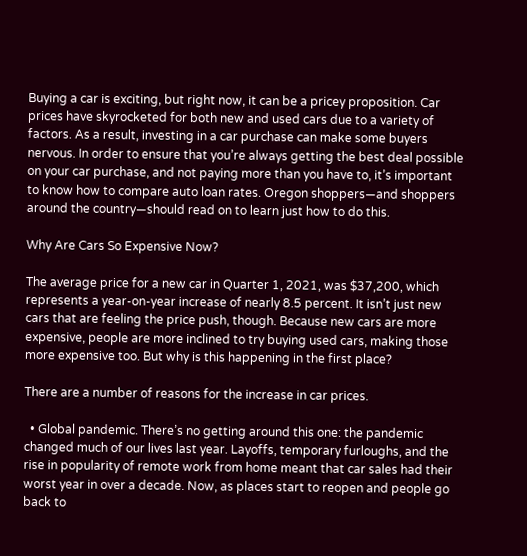Buying a car is exciting, but right now, it can be a pricey proposition. Car prices have skyrocketed for both new and used cars due to a variety of factors. As a result, investing in a car purchase can make some buyers nervous. In order to ensure that you’re always getting the best deal possible on your car purchase, and not paying more than you have to, it’s important to know how to compare auto loan rates. Oregon shoppers—and shoppers around the country—should read on to learn just how to do this.

Why Are Cars So Expensive Now?

The average price for a new car in Quarter 1, 2021, was $37,200, which represents a year-on-year increase of nearly 8.5 percent. It isn’t just new cars that are feeling the price push, though. Because new cars are more expensive, people are more inclined to try buying used cars, making those more expensive too. But why is this happening in the first place?

There are a number of reasons for the increase in car prices.

  • Global pandemic. There’s no getting around this one: the pandemic changed much of our lives last year. Layoffs, temporary furloughs, and the rise in popularity of remote work from home meant that car sales had their worst year in over a decade. Now, as places start to reopen and people go back to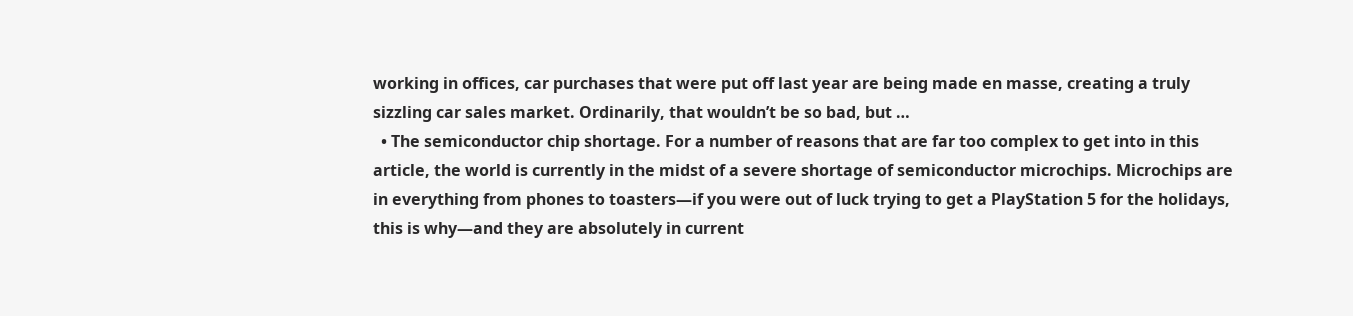working in offices, car purchases that were put off last year are being made en masse, creating a truly sizzling car sales market. Ordinarily, that wouldn’t be so bad, but …
  • The semiconductor chip shortage. For a number of reasons that are far too complex to get into in this article, the world is currently in the midst of a severe shortage of semiconductor microchips. Microchips are in everything from phones to toasters—if you were out of luck trying to get a PlayStation 5 for the holidays, this is why—and they are absolutely in current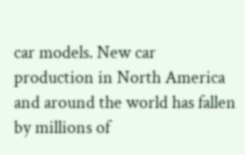car models. New car production in North America and around the world has fallen by millions of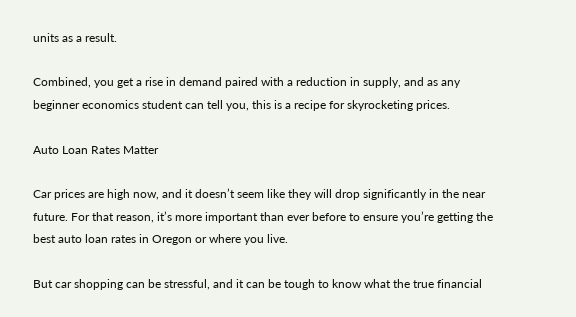units as a result.

Combined, you get a rise in demand paired with a reduction in supply, and as any beginner economics student can tell you, this is a recipe for skyrocketing prices.

Auto Loan Rates Matter

Car prices are high now, and it doesn’t seem like they will drop significantly in the near future. For that reason, it’s more important than ever before to ensure you’re getting the best auto loan rates in Oregon or where you live.

But car shopping can be stressful, and it can be tough to know what the true financial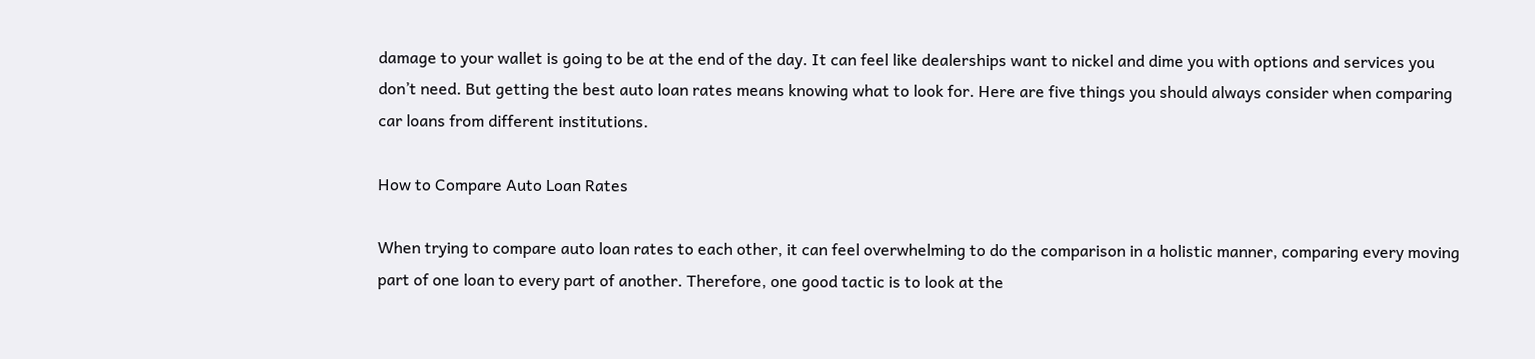damage to your wallet is going to be at the end of the day. It can feel like dealerships want to nickel and dime you with options and services you don’t need. But getting the best auto loan rates means knowing what to look for. Here are five things you should always consider when comparing car loans from different institutions.

How to Compare Auto Loan Rates

When trying to compare auto loan rates to each other, it can feel overwhelming to do the comparison in a holistic manner, comparing every moving part of one loan to every part of another. Therefore, one good tactic is to look at the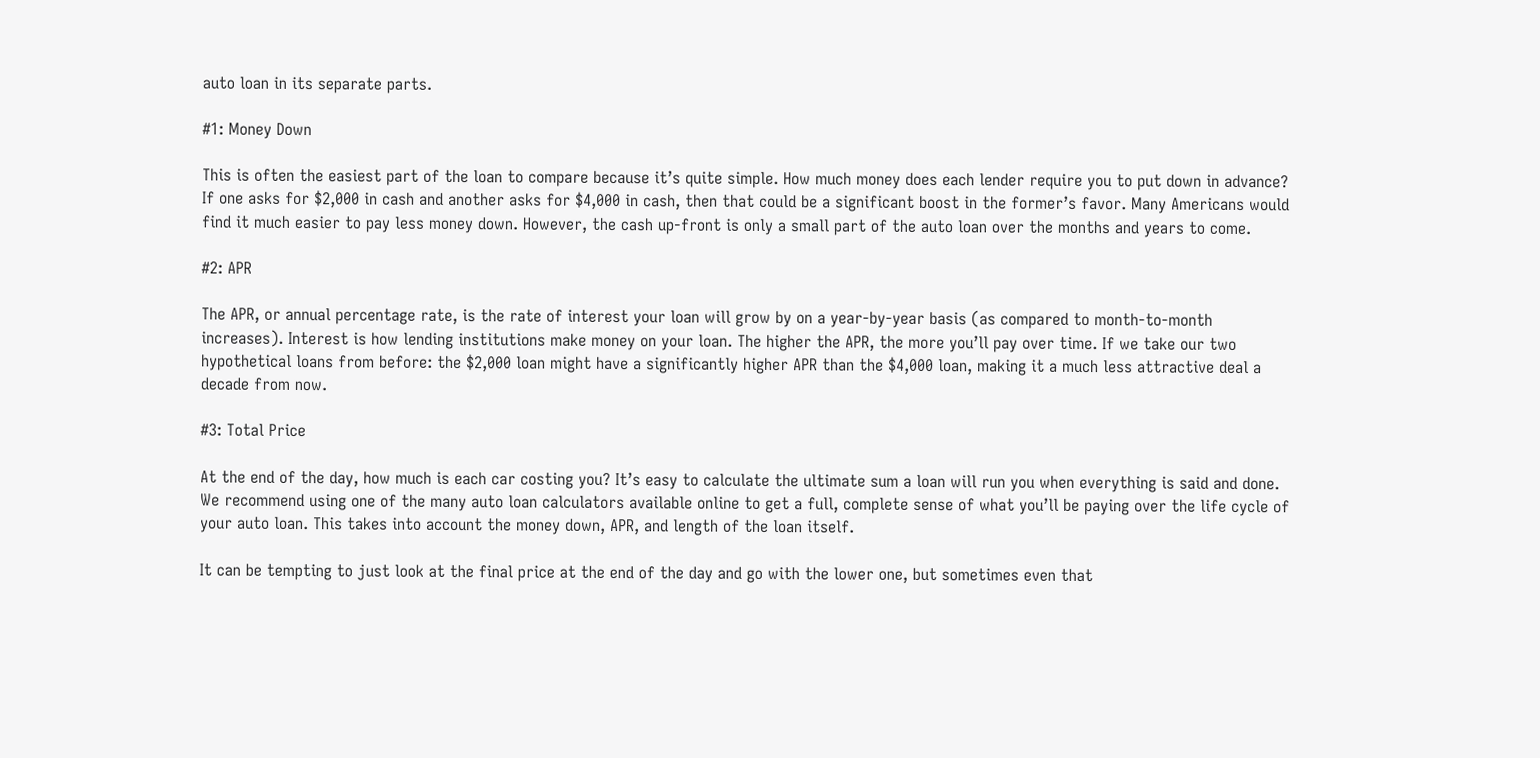auto loan in its separate parts.

#1: Money Down

This is often the easiest part of the loan to compare because it’s quite simple. How much money does each lender require you to put down in advance? If one asks for $2,000 in cash and another asks for $4,000 in cash, then that could be a significant boost in the former’s favor. Many Americans would find it much easier to pay less money down. However, the cash up-front is only a small part of the auto loan over the months and years to come.

#2: APR

The APR, or annual percentage rate, is the rate of interest your loan will grow by on a year-by-year basis (as compared to month-to-month increases). Interest is how lending institutions make money on your loan. The higher the APR, the more you’ll pay over time. If we take our two hypothetical loans from before: the $2,000 loan might have a significantly higher APR than the $4,000 loan, making it a much less attractive deal a decade from now.

#3: Total Price

At the end of the day, how much is each car costing you? It’s easy to calculate the ultimate sum a loan will run you when everything is said and done. We recommend using one of the many auto loan calculators available online to get a full, complete sense of what you’ll be paying over the life cycle of your auto loan. This takes into account the money down, APR, and length of the loan itself.

It can be tempting to just look at the final price at the end of the day and go with the lower one, but sometimes even that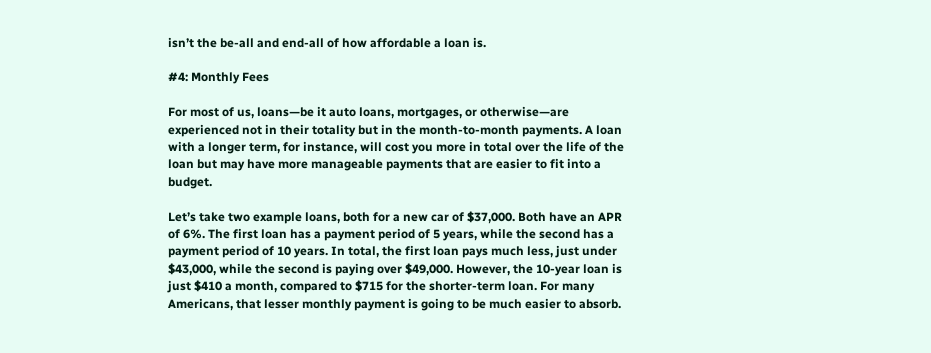isn’t the be-all and end-all of how affordable a loan is.

#4: Monthly Fees

For most of us, loans—be it auto loans, mortgages, or otherwise—are experienced not in their totality but in the month-to-month payments. A loan with a longer term, for instance, will cost you more in total over the life of the loan but may have more manageable payments that are easier to fit into a budget.

Let’s take two example loans, both for a new car of $37,000. Both have an APR of 6%. The first loan has a payment period of 5 years, while the second has a payment period of 10 years. In total, the first loan pays much less, just under $43,000, while the second is paying over $49,000. However, the 10-year loan is just $410 a month, compared to $715 for the shorter-term loan. For many Americans, that lesser monthly payment is going to be much easier to absorb.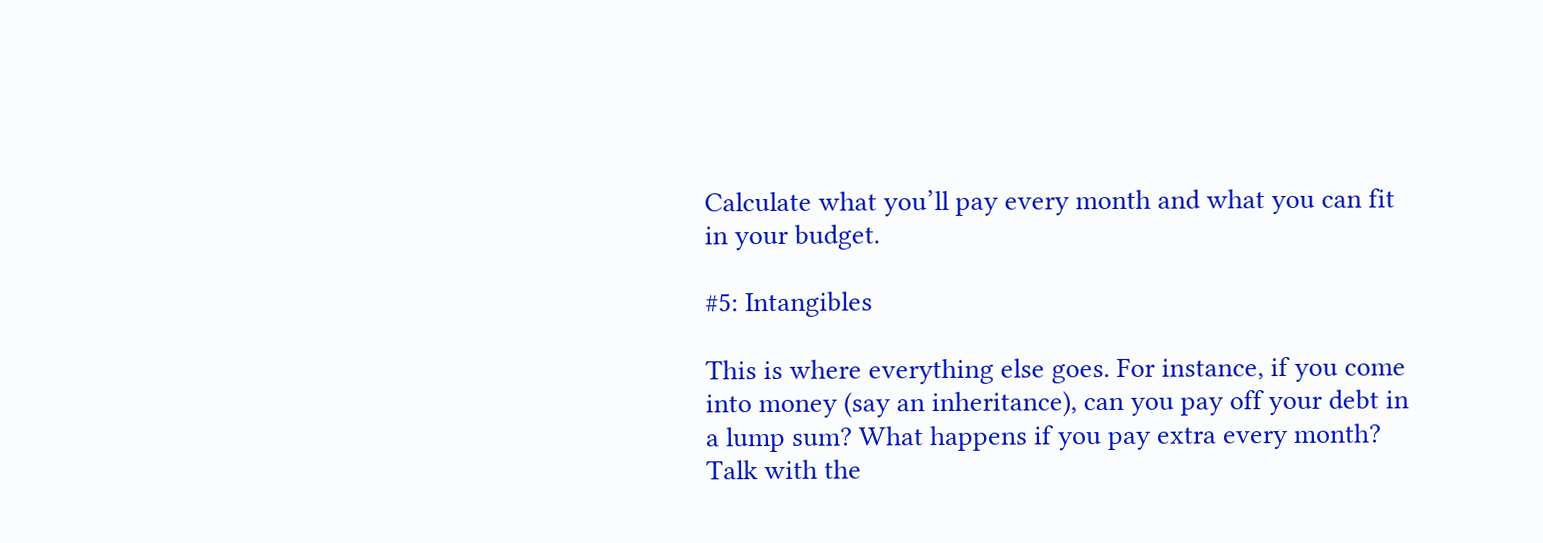Calculate what you’ll pay every month and what you can fit in your budget.

#5: Intangibles

This is where everything else goes. For instance, if you come into money (say an inheritance), can you pay off your debt in a lump sum? What happens if you pay extra every month? Talk with the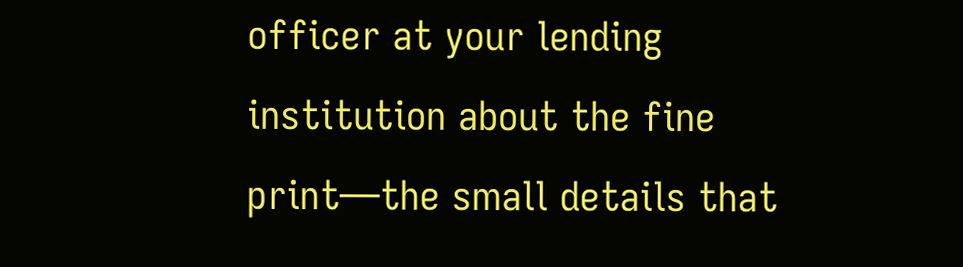officer at your lending institution about the fine print—the small details that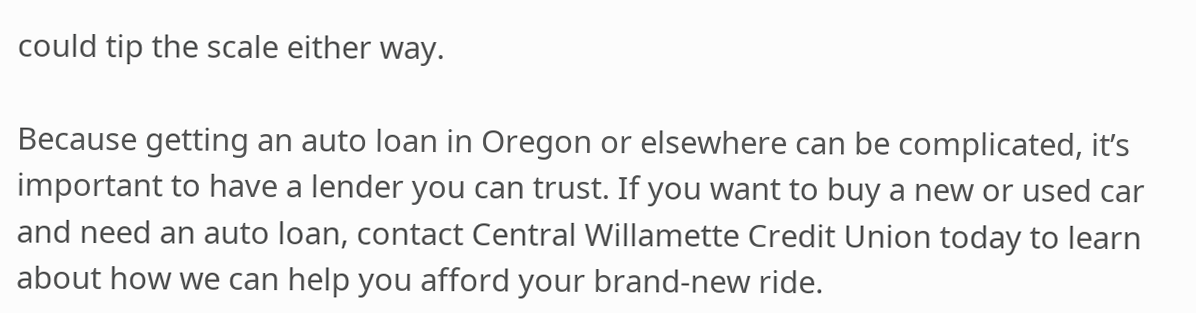could tip the scale either way.

Because getting an auto loan in Oregon or elsewhere can be complicated, it’s important to have a lender you can trust. If you want to buy a new or used car and need an auto loan, contact Central Willamette Credit Union today to learn about how we can help you afford your brand-new ride.